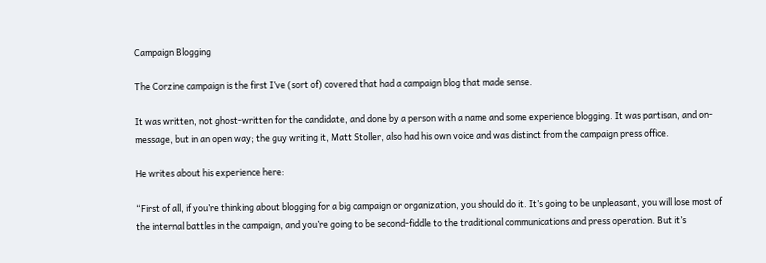Campaign Blogging

The Corzine campaign is the first I’ve (sort of) covered that had a campaign blog that made sense.

It was written, not ghost-written for the candidate, and done by a person with a name and some experience blogging. It was partisan, and on-message, but in an open way; the guy writing it, Matt Stoller, also had his own voice and was distinct from the campaign press office.

He writes about his experience here:

“First of all, if you’re thinking about blogging for a big campaign or organization, you should do it. It’s going to be unpleasant, you will lose most of the internal battles in the campaign, and you’re going to be second-fiddle to the traditional communications and press operation. But it’s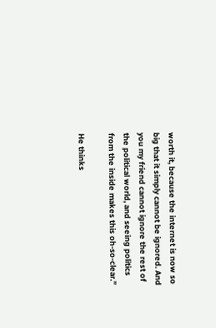worth it, because the internet is now so big that it simply cannot be ignored. And you my friend cannot ignore the rest of the political world, and seeing politics from the inside makes this oh-so-clear.”

He thinks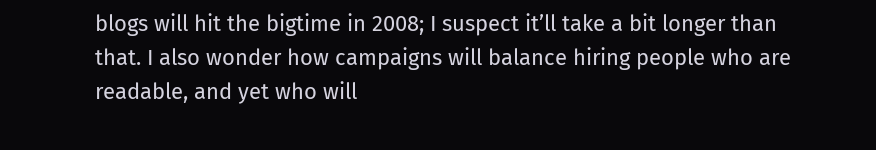blogs will hit the bigtime in 2008; I suspect it’ll take a bit longer than that. I also wonder how campaigns will balance hiring people who are readable, and yet who will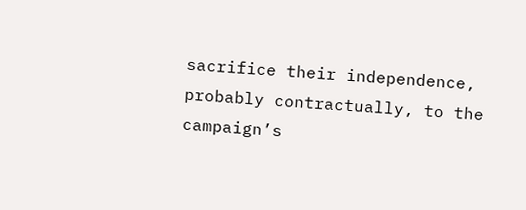sacrifice their independence, probably contractually, to the campaign’s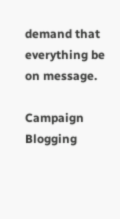demand that everything be on message.

Campaign Blogging